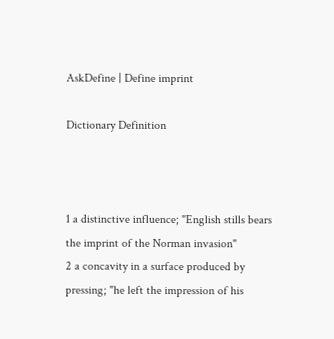AskDefine | Define imprint

Dictionary Definition



1 a distinctive influence; "English stills bears the imprint of the Norman invasion"
2 a concavity in a surface produced by pressing; "he left the impression of his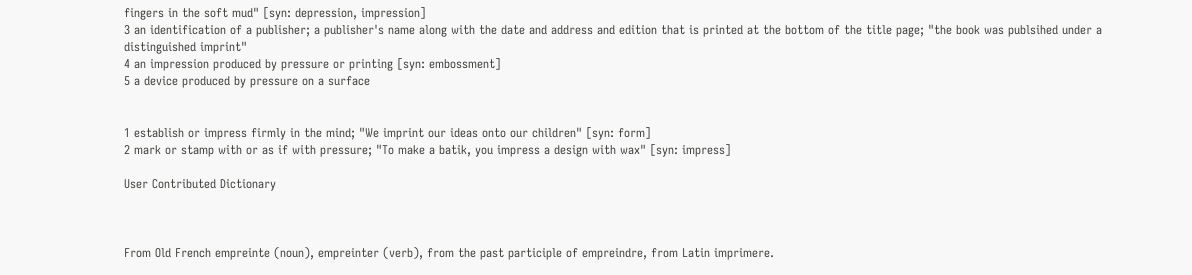fingers in the soft mud" [syn: depression, impression]
3 an identification of a publisher; a publisher's name along with the date and address and edition that is printed at the bottom of the title page; "the book was publsihed under a distinguished imprint"
4 an impression produced by pressure or printing [syn: embossment]
5 a device produced by pressure on a surface


1 establish or impress firmly in the mind; "We imprint our ideas onto our children" [syn: form]
2 mark or stamp with or as if with pressure; "To make a batik, you impress a design with wax" [syn: impress]

User Contributed Dictionary



From Old French empreinte (noun), empreinter (verb), from the past participle of empreindre, from Latin imprimere.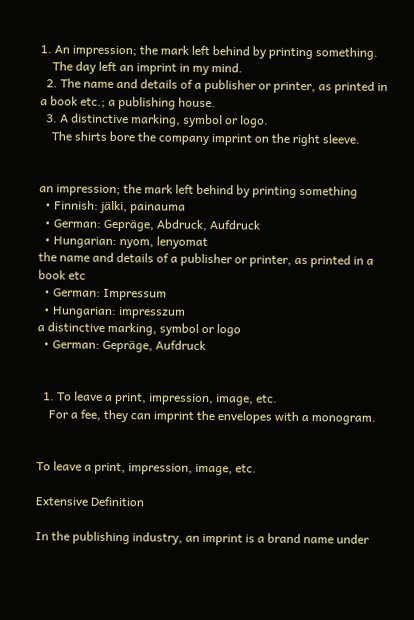1. An impression; the mark left behind by printing something.
    The day left an imprint in my mind.
  2. The name and details of a publisher or printer, as printed in a book etc.; a publishing house.
  3. A distinctive marking, symbol or logo.
    The shirts bore the company imprint on the right sleeve.


an impression; the mark left behind by printing something
  • Finnish: jälki, painauma
  • German: Gepräge, Abdruck, Aufdruck
  • Hungarian: nyom, lenyomat
the name and details of a publisher or printer, as printed in a book etc
  • German: Impressum
  • Hungarian: impresszum
a distinctive marking, symbol or logo
  • German: Gepräge, Aufdruck


  1. To leave a print, impression, image, etc.
    For a fee, they can imprint the envelopes with a monogram.


To leave a print, impression, image, etc.

Extensive Definition

In the publishing industry, an imprint is a brand name under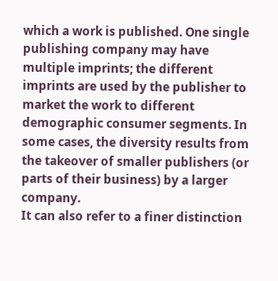which a work is published. One single publishing company may have multiple imprints; the different imprints are used by the publisher to market the work to different demographic consumer segments. In some cases, the diversity results from the takeover of smaller publishers (or parts of their business) by a larger company.
It can also refer to a finer distinction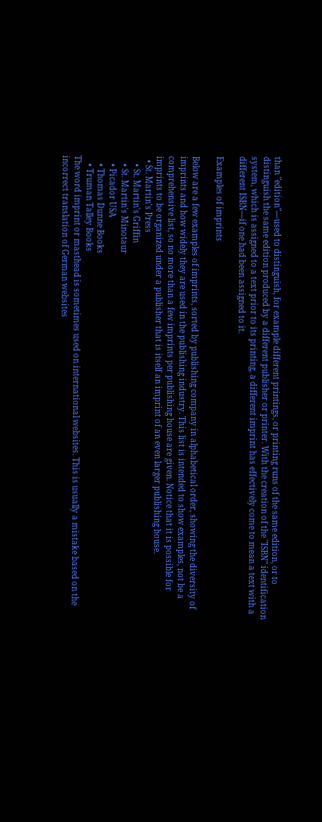than "edition"—used to distinguish, for example different printings, or printing runs of the same edition, or to distinguish the same edition produced by a different publisher or printer. With the creation of the "ISBN" identification system, which is assigned to a text prior to its printing, a different imprint has effectively come to mean a text with a different ISBN—if one had been assigned to it.

Examples of imprints

Below are a few examples of imprints, sorted by publishing company in alphabetical order, showing the diversity of imprints and how widely they are used in the publishing industry. This list is intended to show examples, not be a comprehensive list, so no more than a few imprints per publishing house are given. Notice that it is possible for imprints to be organized under a publisher that is itself an imprint of an even larger publishing house.
  • St. Martin's Press
    • St. Martin's Griffin
    • St. Martin's Minotaur
    • Picador USA
    • Thomas Dunne Books
    • Truman Talley Books
The word imprint or masthead is sometimes used on international websites. This is usually a mistake based on the incorrect translation of German websites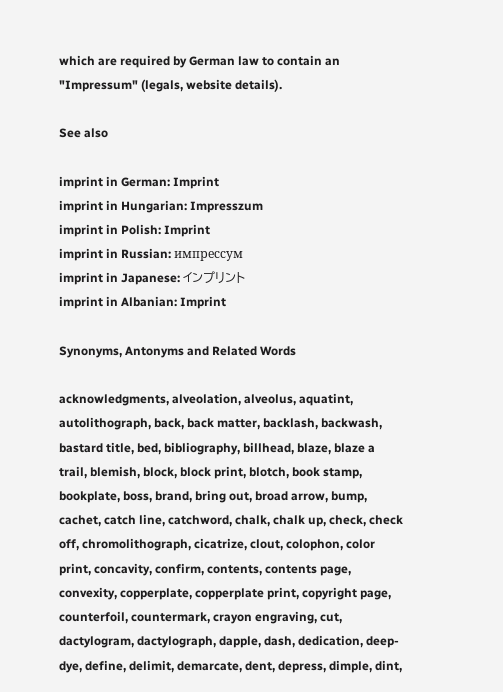which are required by German law to contain an "Impressum" (legals, website details).

See also

imprint in German: Imprint
imprint in Hungarian: Impresszum
imprint in Polish: Imprint
imprint in Russian: импрессум
imprint in Japanese: インプリント
imprint in Albanian: Imprint

Synonyms, Antonyms and Related Words

acknowledgments, alveolation, alveolus, aquatint, autolithograph, back, back matter, backlash, backwash, bastard title, bed, bibliography, billhead, blaze, blaze a trail, blemish, block, block print, blotch, book stamp, bookplate, boss, brand, bring out, broad arrow, bump, cachet, catch line, catchword, chalk, chalk up, check, check off, chromolithograph, cicatrize, clout, colophon, color print, concavity, confirm, contents, contents page, convexity, copperplate, copperplate print, copyright page, counterfoil, countermark, crayon engraving, cut, dactylogram, dactylograph, dapple, dash, dedication, deep-dye, define, delimit, demarcate, dent, depress, dimple, dint,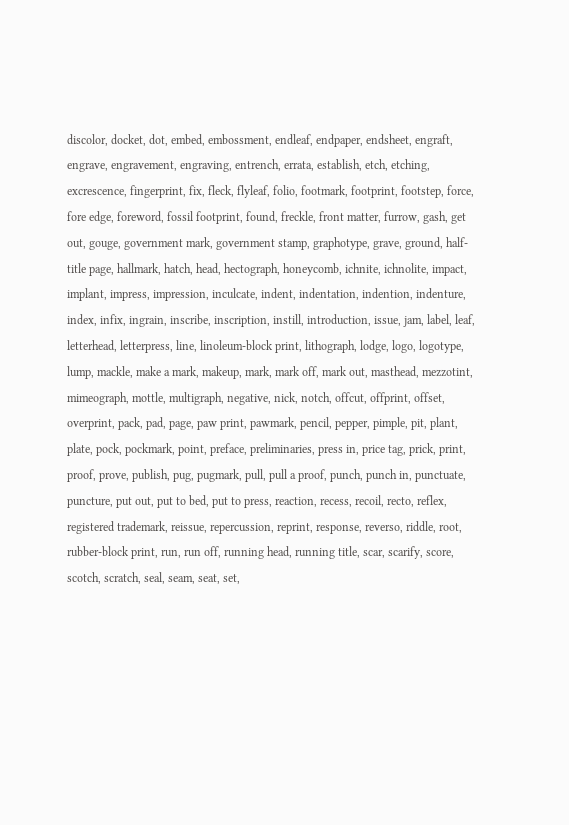discolor, docket, dot, embed, embossment, endleaf, endpaper, endsheet, engraft, engrave, engravement, engraving, entrench, errata, establish, etch, etching, excrescence, fingerprint, fix, fleck, flyleaf, folio, footmark, footprint, footstep, force, fore edge, foreword, fossil footprint, found, freckle, front matter, furrow, gash, get out, gouge, government mark, government stamp, graphotype, grave, ground, half-title page, hallmark, hatch, head, hectograph, honeycomb, ichnite, ichnolite, impact, implant, impress, impression, inculcate, indent, indentation, indention, indenture, index, infix, ingrain, inscribe, inscription, instill, introduction, issue, jam, label, leaf, letterhead, letterpress, line, linoleum-block print, lithograph, lodge, logo, logotype, lump, mackle, make a mark, makeup, mark, mark off, mark out, masthead, mezzotint, mimeograph, mottle, multigraph, negative, nick, notch, offcut, offprint, offset, overprint, pack, pad, page, paw print, pawmark, pencil, pepper, pimple, pit, plant, plate, pock, pockmark, point, preface, preliminaries, press in, price tag, prick, print, proof, prove, publish, pug, pugmark, pull, pull a proof, punch, punch in, punctuate, puncture, put out, put to bed, put to press, reaction, recess, recoil, recto, reflex, registered trademark, reissue, repercussion, reprint, response, reverso, riddle, root, rubber-block print, run, run off, running head, running title, scar, scarify, score, scotch, scratch, seal, seam, seat, set,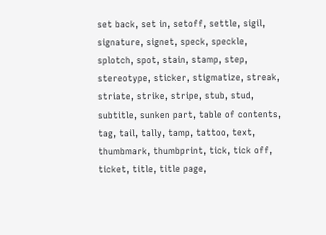set back, set in, setoff, settle, sigil, signature, signet, speck, speckle, splotch, spot, stain, stamp, step, stereotype, sticker, stigmatize, streak, striate, strike, stripe, stub, stud, subtitle, sunken part, table of contents, tag, tail, tally, tamp, tattoo, text, thumbmark, thumbprint, tick, tick off, ticket, title, title page,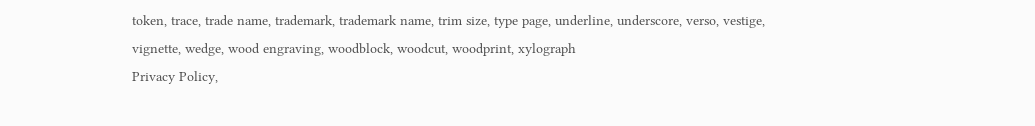token, trace, trade name, trademark, trademark name, trim size, type page, underline, underscore, verso, vestige, vignette, wedge, wood engraving, woodblock, woodcut, woodprint, xylograph
Privacy Policy,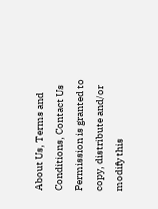About Us, Terms and Conditions, Contact Us
Permission is granted to copy, distribute and/or modify this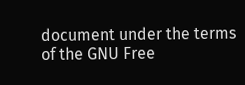document under the terms of the GNU Free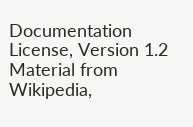Documentation License, Version 1.2
Material from Wikipedia,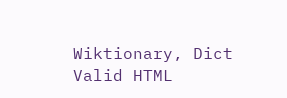Wiktionary, Dict
Valid HTML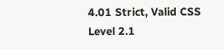4.01 Strict, Valid CSS Level 2.1